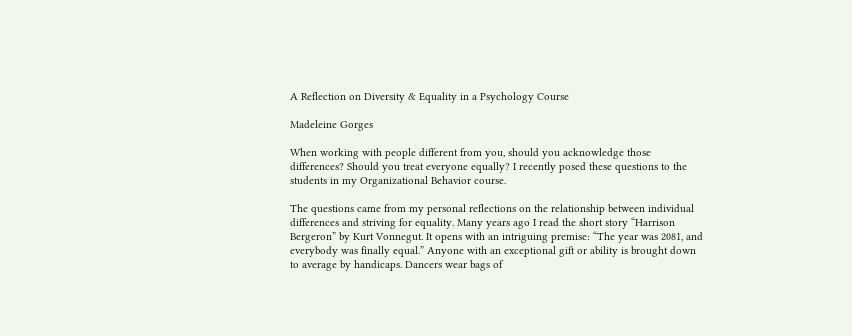A Reflection on Diversity & Equality in a Psychology Course

Madeleine Gorges

When working with people different from you, should you acknowledge those differences? Should you treat everyone equally? I recently posed these questions to the students in my Organizational Behavior course.

The questions came from my personal reflections on the relationship between individual differences and striving for equality. Many years ago I read the short story “Harrison Bergeron” by Kurt Vonnegut. It opens with an intriguing premise: “The year was 2081, and everybody was finally equal.” Anyone with an exceptional gift or ability is brought down to average by handicaps. Dancers wear bags of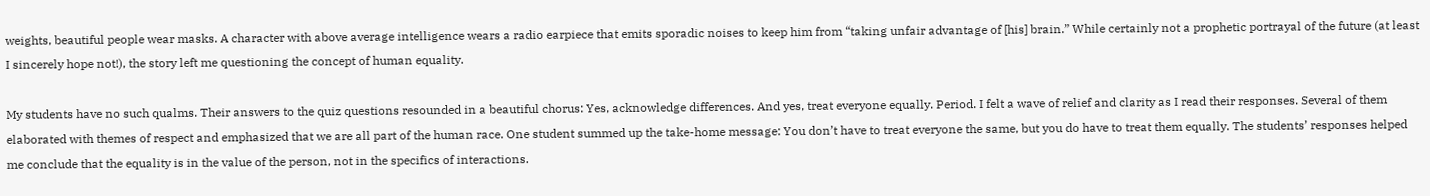weights, beautiful people wear masks. A character with above average intelligence wears a radio earpiece that emits sporadic noises to keep him from “taking unfair advantage of [his] brain.” While certainly not a prophetic portrayal of the future (at least I sincerely hope not!), the story left me questioning the concept of human equality.

My students have no such qualms. Their answers to the quiz questions resounded in a beautiful chorus: Yes, acknowledge differences. And yes, treat everyone equally. Period. I felt a wave of relief and clarity as I read their responses. Several of them elaborated with themes of respect and emphasized that we are all part of the human race. One student summed up the take-home message: You don’t have to treat everyone the same, but you do have to treat them equally. The students’ responses helped me conclude that the equality is in the value of the person, not in the specifics of interactions.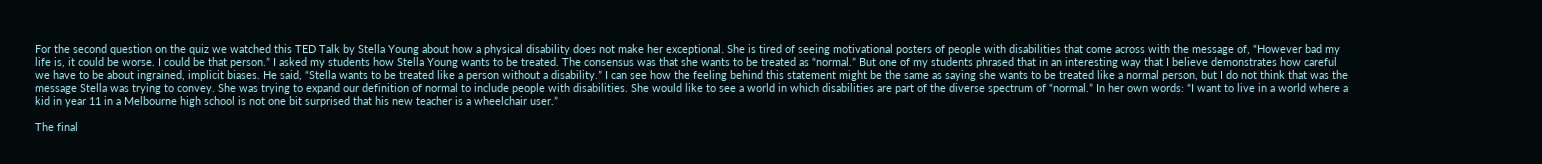For the second question on the quiz we watched this TED Talk by Stella Young about how a physical disability does not make her exceptional. She is tired of seeing motivational posters of people with disabilities that come across with the message of, “However bad my life is, it could be worse. I could be that person.” I asked my students how Stella Young wants to be treated. The consensus was that she wants to be treated as “normal.” But one of my students phrased that in an interesting way that I believe demonstrates how careful we have to be about ingrained, implicit biases. He said, “Stella wants to be treated like a person without a disability.” I can see how the feeling behind this statement might be the same as saying she wants to be treated like a normal person, but I do not think that was the message Stella was trying to convey. She was trying to expand our definition of normal to include people with disabilities. She would like to see a world in which disabilities are part of the diverse spectrum of “normal.” In her own words: “I want to live in a world where a kid in year 11 in a Melbourne high school is not one bit surprised that his new teacher is a wheelchair user.”

The final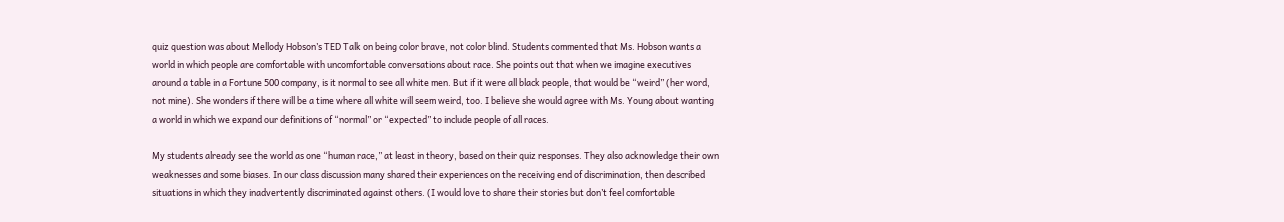quiz question was about Mellody Hobson’s TED Talk on being color brave, not color blind. Students commented that Ms. Hobson wants a world in which people are comfortable with uncomfortable conversations about race. She points out that when we imagine executives around a table in a Fortune 500 company, is it normal to see all white men. But if it were all black people, that would be “weird” (her word, not mine). She wonders if there will be a time where all white will seem weird, too. I believe she would agree with Ms. Young about wanting a world in which we expand our definitions of “normal” or “expected” to include people of all races.

My students already see the world as one “human race,” at least in theory, based on their quiz responses. They also acknowledge their own weaknesses and some biases. In our class discussion many shared their experiences on the receiving end of discrimination, then described situations in which they inadvertently discriminated against others. (I would love to share their stories but don’t feel comfortable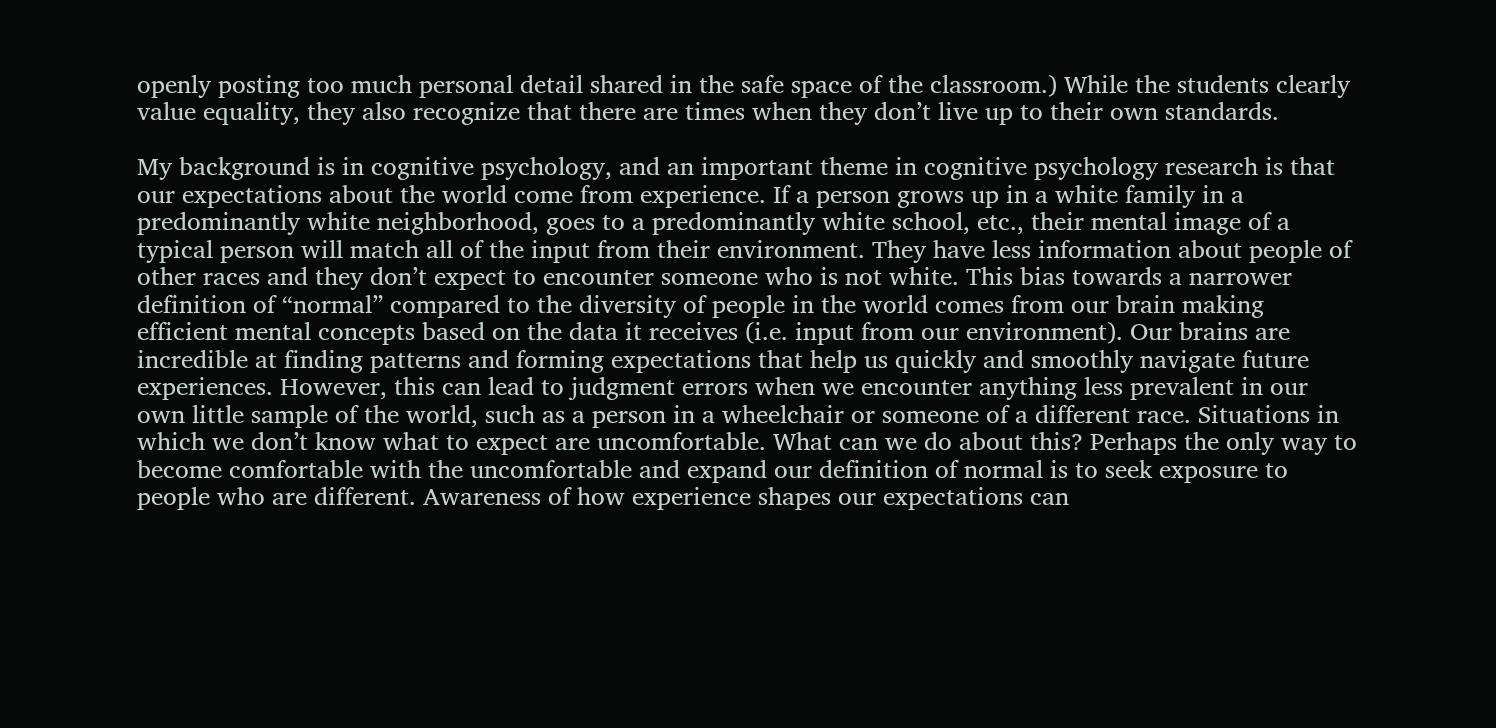openly posting too much personal detail shared in the safe space of the classroom.) While the students clearly value equality, they also recognize that there are times when they don’t live up to their own standards.

My background is in cognitive psychology, and an important theme in cognitive psychology research is that our expectations about the world come from experience. If a person grows up in a white family in a predominantly white neighborhood, goes to a predominantly white school, etc., their mental image of a typical person will match all of the input from their environment. They have less information about people of other races and they don’t expect to encounter someone who is not white. This bias towards a narrower definition of “normal” compared to the diversity of people in the world comes from our brain making efficient mental concepts based on the data it receives (i.e. input from our environment). Our brains are incredible at finding patterns and forming expectations that help us quickly and smoothly navigate future experiences. However, this can lead to judgment errors when we encounter anything less prevalent in our own little sample of the world, such as a person in a wheelchair or someone of a different race. Situations in which we don’t know what to expect are uncomfortable. What can we do about this? Perhaps the only way to become comfortable with the uncomfortable and expand our definition of normal is to seek exposure to people who are different. Awareness of how experience shapes our expectations can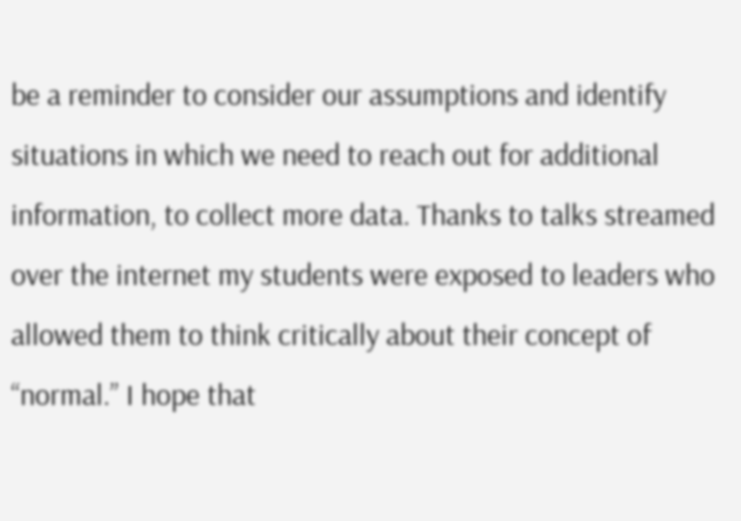be a reminder to consider our assumptions and identify situations in which we need to reach out for additional information, to collect more data. Thanks to talks streamed over the internet my students were exposed to leaders who allowed them to think critically about their concept of “normal.” I hope that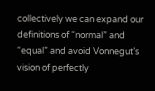collectively we can expand our definitions of “normal” and “equal” and avoid Vonnegut’s vision of perfectly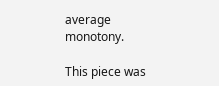average monotony.

This piece was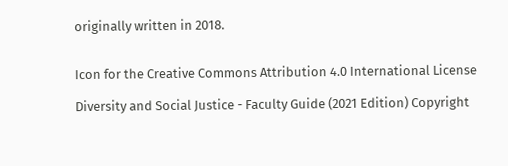originally written in 2018.


Icon for the Creative Commons Attribution 4.0 International License

Diversity and Social Justice - Faculty Guide (2021 Edition) Copyright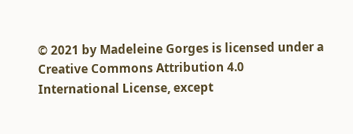© 2021 by Madeleine Gorges is licensed under a Creative Commons Attribution 4.0 International License, except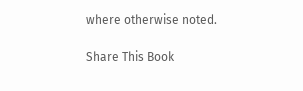where otherwise noted.

Share This Book